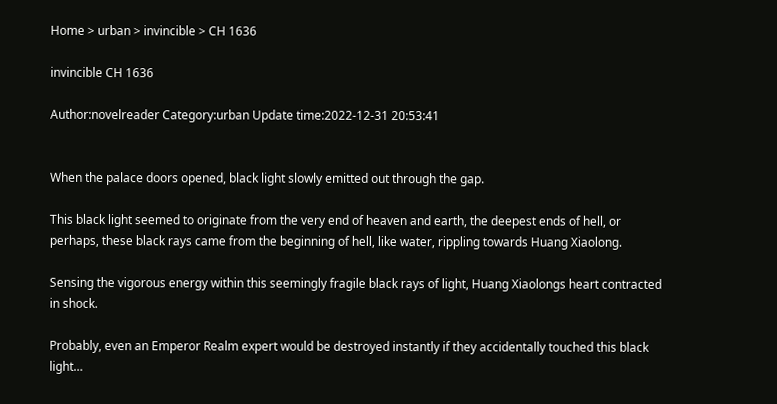Home > urban > invincible > CH 1636

invincible CH 1636

Author:novelreader Category:urban Update time:2022-12-31 20:53:41


When the palace doors opened, black light slowly emitted out through the gap.

This black light seemed to originate from the very end of heaven and earth, the deepest ends of hell, or perhaps, these black rays came from the beginning of hell, like water, rippling towards Huang Xiaolong.

Sensing the vigorous energy within this seemingly fragile black rays of light, Huang Xiaolongs heart contracted in shock.

Probably, even an Emperor Realm expert would be destroyed instantly if they accidentally touched this black light…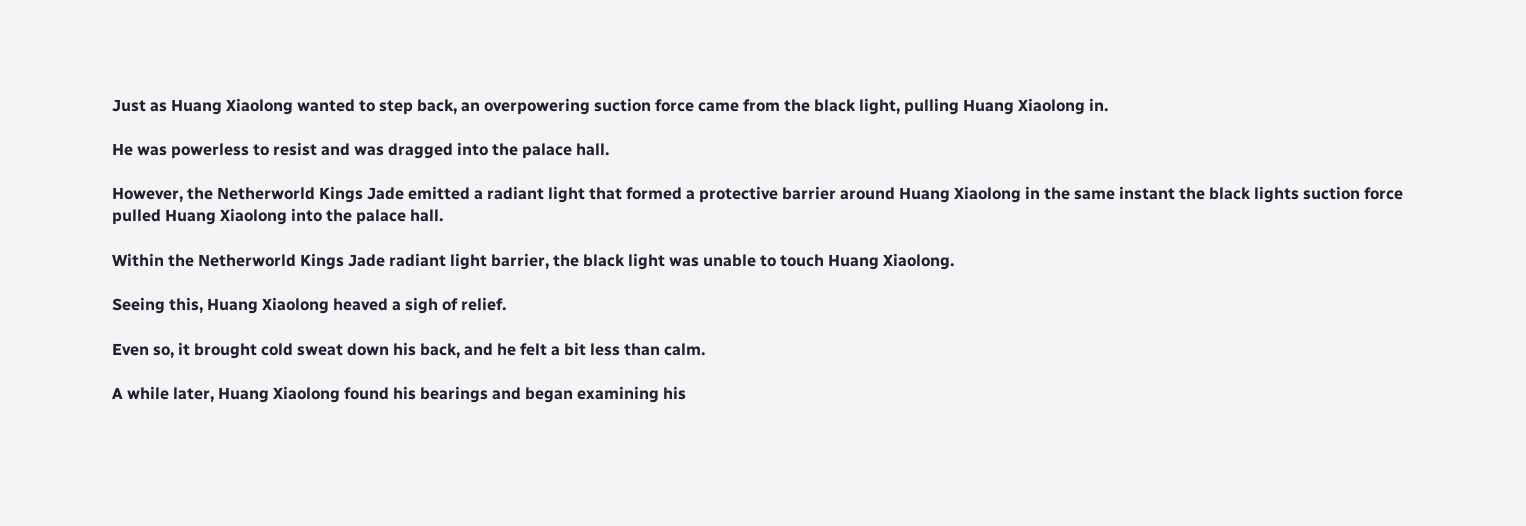Just as Huang Xiaolong wanted to step back, an overpowering suction force came from the black light, pulling Huang Xiaolong in.

He was powerless to resist and was dragged into the palace hall.

However, the Netherworld Kings Jade emitted a radiant light that formed a protective barrier around Huang Xiaolong in the same instant the black lights suction force pulled Huang Xiaolong into the palace hall.

Within the Netherworld Kings Jade radiant light barrier, the black light was unable to touch Huang Xiaolong.

Seeing this, Huang Xiaolong heaved a sigh of relief.

Even so, it brought cold sweat down his back, and he felt a bit less than calm.

A while later, Huang Xiaolong found his bearings and began examining his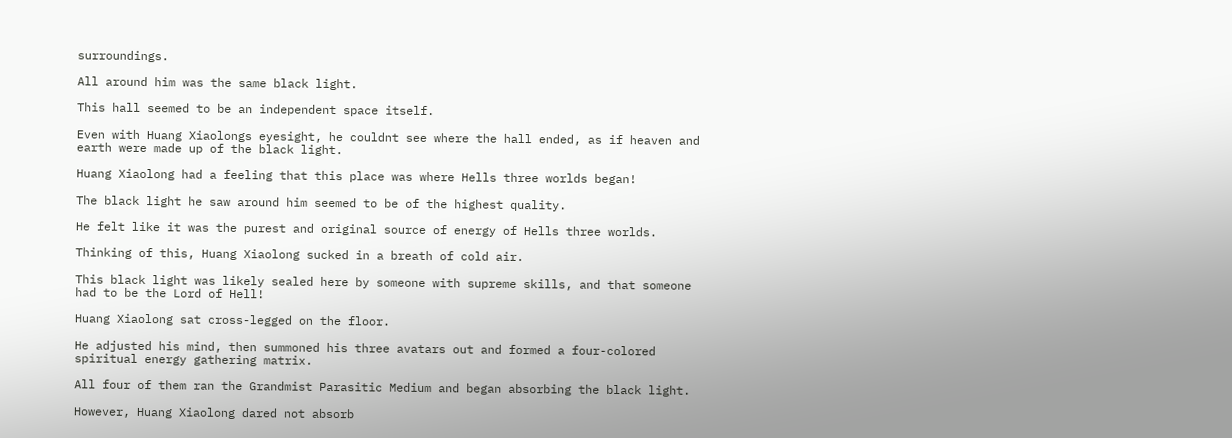surroundings.

All around him was the same black light.

This hall seemed to be an independent space itself.

Even with Huang Xiaolongs eyesight, he couldnt see where the hall ended, as if heaven and earth were made up of the black light.

Huang Xiaolong had a feeling that this place was where Hells three worlds began!

The black light he saw around him seemed to be of the highest quality.

He felt like it was the purest and original source of energy of Hells three worlds.

Thinking of this, Huang Xiaolong sucked in a breath of cold air.

This black light was likely sealed here by someone with supreme skills, and that someone had to be the Lord of Hell!

Huang Xiaolong sat cross-legged on the floor.

He adjusted his mind, then summoned his three avatars out and formed a four-colored spiritual energy gathering matrix.

All four of them ran the Grandmist Parasitic Medium and began absorbing the black light.

However, Huang Xiaolong dared not absorb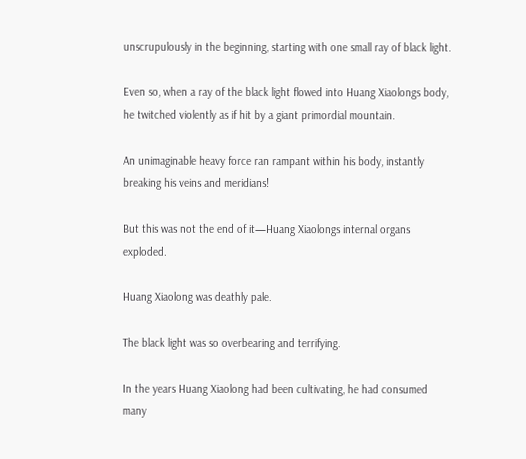unscrupulously in the beginning, starting with one small ray of black light.

Even so, when a ray of the black light flowed into Huang Xiaolongs body, he twitched violently as if hit by a giant primordial mountain.

An unimaginable heavy force ran rampant within his body, instantly breaking his veins and meridians!

But this was not the end of it—Huang Xiaolongs internal organs exploded.

Huang Xiaolong was deathly pale.

The black light was so overbearing and terrifying.

In the years Huang Xiaolong had been cultivating, he had consumed many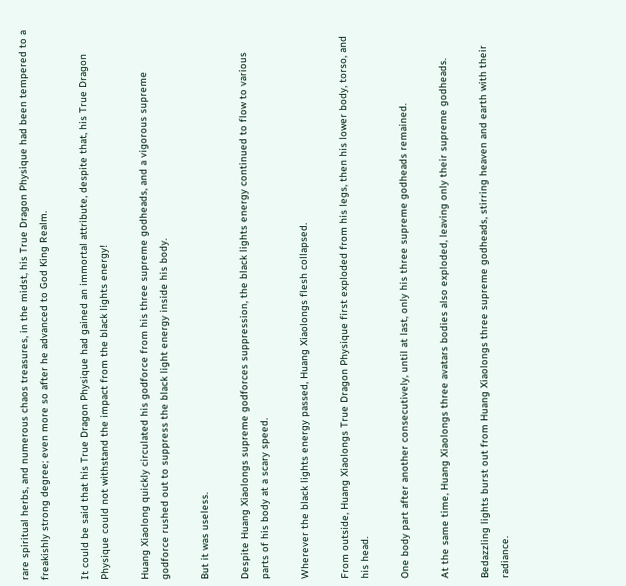rare spiritual herbs, and numerous chaos treasures, in the midst, his True Dragon Physique had been tempered to a freakishly strong degree; even more so after he advanced to God King Realm.

It could be said that his True Dragon Physique had gained an immortal attribute, despite that, his True Dragon Physique could not withstand the impact from the black lights energy!

Huang Xiaolong quickly circulated his godforce from his three supreme godheads, and a vigorous supreme godforce rushed out to suppress the black light energy inside his body.

But it was useless.

Despite Huang Xiaolongs supreme godforces suppression, the black lights energy continued to flow to various parts of his body at a scary speed.

Wherever the black lights energy passed, Huang Xiaolongs flesh collapsed.

From outside, Huang Xiaolongs True Dragon Physique first exploded from his legs, then his lower body, torso, and his head.

One body part after another consecutively, until at last, only his three supreme godheads remained.

At the same time, Huang Xiaolongs three avatars bodies also exploded, leaving only their supreme godheads.

Bedazzling lights burst out from Huang Xiaolongs three supreme godheads, stirring heaven and earth with their radiance.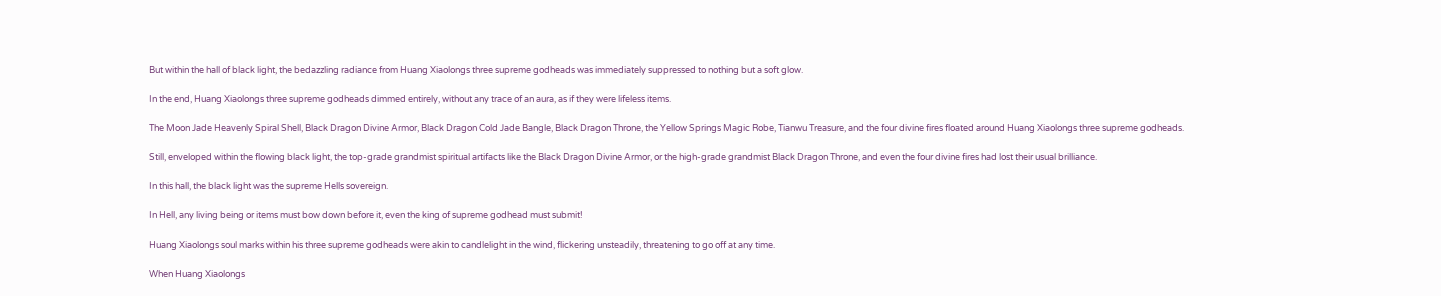But within the hall of black light, the bedazzling radiance from Huang Xiaolongs three supreme godheads was immediately suppressed to nothing but a soft glow.

In the end, Huang Xiaolongs three supreme godheads dimmed entirely, without any trace of an aura, as if they were lifeless items.

The Moon Jade Heavenly Spiral Shell, Black Dragon Divine Armor, Black Dragon Cold Jade Bangle, Black Dragon Throne, the Yellow Springs Magic Robe, Tianwu Treasure, and the four divine fires floated around Huang Xiaolongs three supreme godheads.

Still, enveloped within the flowing black light, the top-grade grandmist spiritual artifacts like the Black Dragon Divine Armor, or the high-grade grandmist Black Dragon Throne, and even the four divine fires had lost their usual brilliance.

In this hall, the black light was the supreme Hells sovereign.

In Hell, any living being or items must bow down before it, even the king of supreme godhead must submit!

Huang Xiaolongs soul marks within his three supreme godheads were akin to candlelight in the wind, flickering unsteadily, threatening to go off at any time.

When Huang Xiaolongs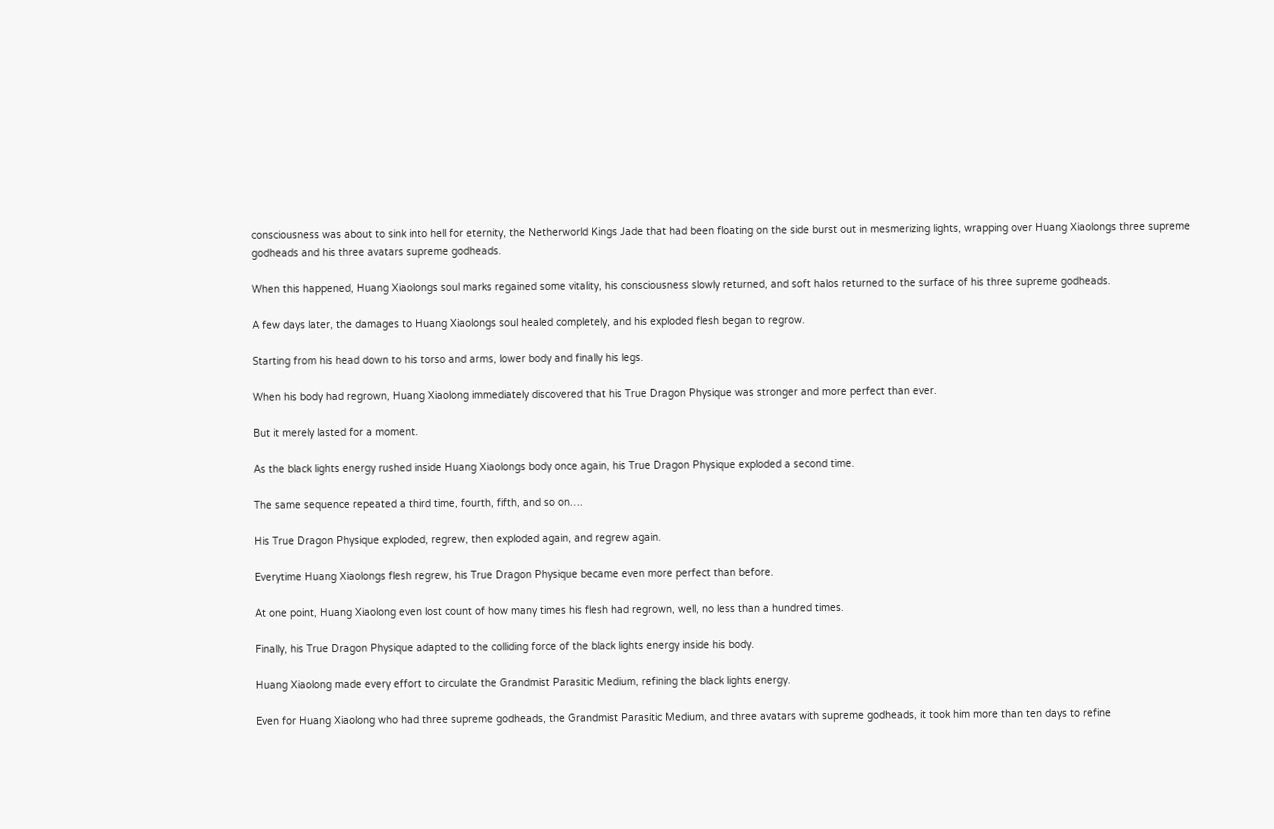consciousness was about to sink into hell for eternity, the Netherworld Kings Jade that had been floating on the side burst out in mesmerizing lights, wrapping over Huang Xiaolongs three supreme godheads and his three avatars supreme godheads.

When this happened, Huang Xiaolongs soul marks regained some vitality, his consciousness slowly returned, and soft halos returned to the surface of his three supreme godheads.

A few days later, the damages to Huang Xiaolongs soul healed completely, and his exploded flesh began to regrow.

Starting from his head down to his torso and arms, lower body and finally his legs.

When his body had regrown, Huang Xiaolong immediately discovered that his True Dragon Physique was stronger and more perfect than ever.

But it merely lasted for a moment.

As the black lights energy rushed inside Huang Xiaolongs body once again, his True Dragon Physique exploded a second time.

The same sequence repeated a third time, fourth, fifth, and so on….

His True Dragon Physique exploded, regrew, then exploded again, and regrew again.

Everytime Huang Xiaolongs flesh regrew, his True Dragon Physique became even more perfect than before.

At one point, Huang Xiaolong even lost count of how many times his flesh had regrown, well, no less than a hundred times.

Finally, his True Dragon Physique adapted to the colliding force of the black lights energy inside his body.

Huang Xiaolong made every effort to circulate the Grandmist Parasitic Medium, refining the black lights energy.

Even for Huang Xiaolong who had three supreme godheads, the Grandmist Parasitic Medium, and three avatars with supreme godheads, it took him more than ten days to refine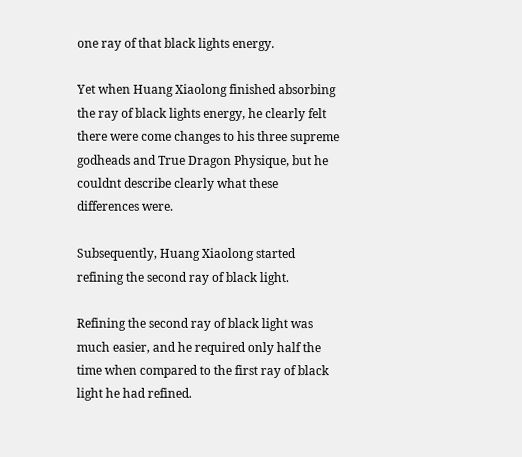one ray of that black lights energy.

Yet when Huang Xiaolong finished absorbing the ray of black lights energy, he clearly felt there were come changes to his three supreme godheads and True Dragon Physique, but he couldnt describe clearly what these differences were.

Subsequently, Huang Xiaolong started refining the second ray of black light.

Refining the second ray of black light was much easier, and he required only half the time when compared to the first ray of black light he had refined.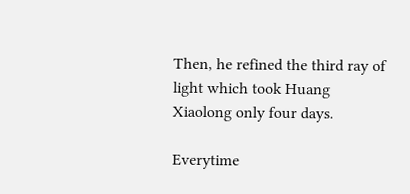Then, he refined the third ray of light which took Huang Xiaolong only four days.

Everytime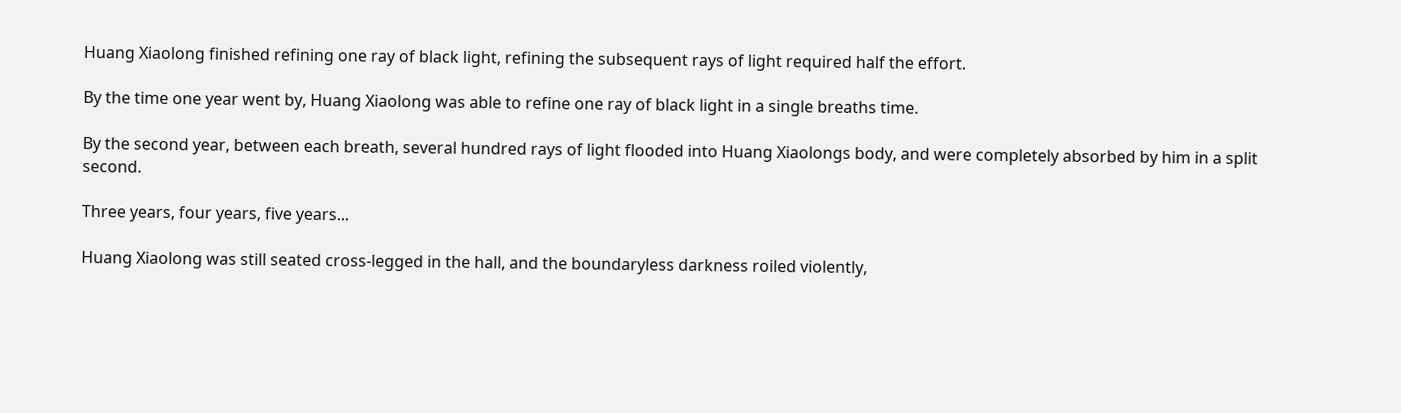Huang Xiaolong finished refining one ray of black light, refining the subsequent rays of light required half the effort.

By the time one year went by, Huang Xiaolong was able to refine one ray of black light in a single breaths time.

By the second year, between each breath, several hundred rays of light flooded into Huang Xiaolongs body, and were completely absorbed by him in a split second.

Three years, four years, five years...

Huang Xiaolong was still seated cross-legged in the hall, and the boundaryless darkness roiled violently,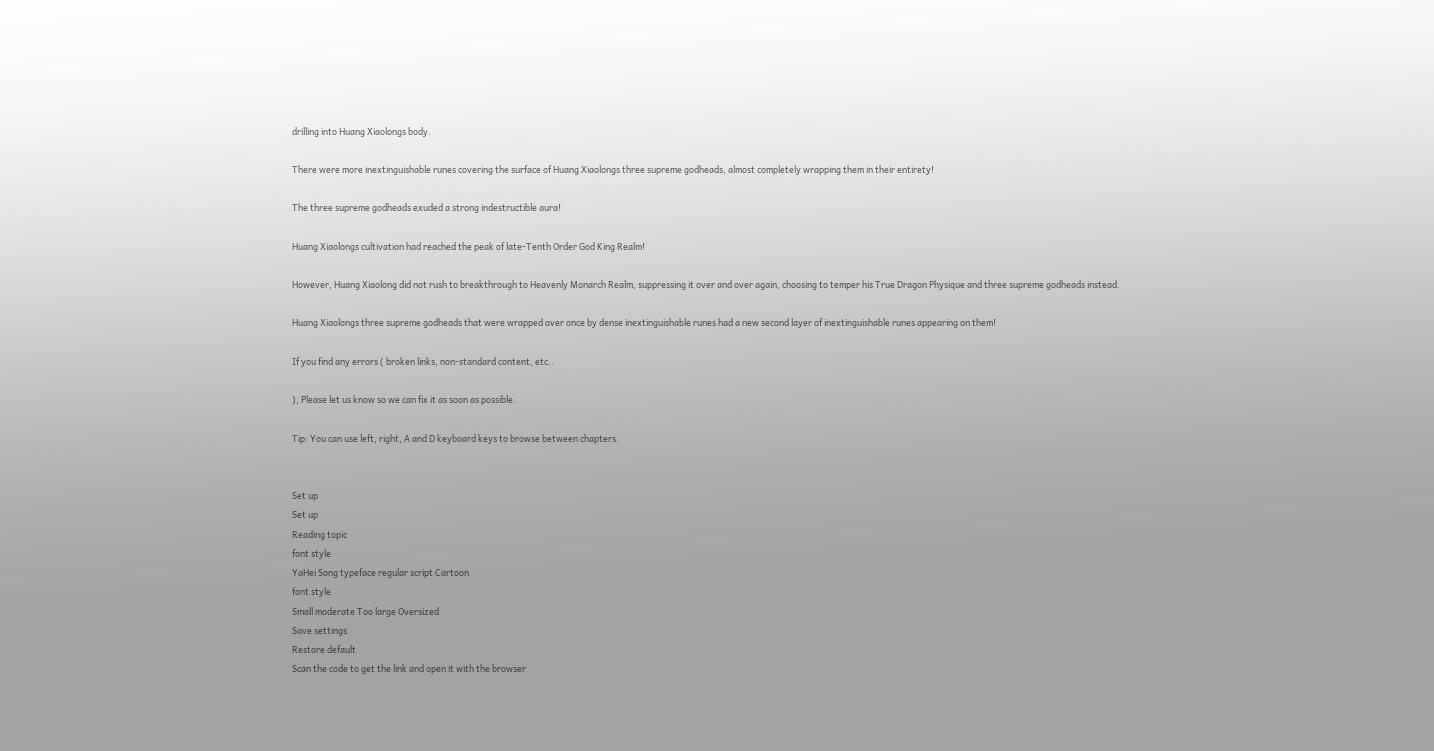drilling into Huang Xiaolongs body.

There were more inextinguishable runes covering the surface of Huang Xiaolongs three supreme godheads, almost completely wrapping them in their entirety!

The three supreme godheads exuded a strong indestructible aura!

Huang Xiaolongs cultivation had reached the peak of late-Tenth Order God King Realm!

However, Huang Xiaolong did not rush to breakthrough to Heavenly Monarch Realm, suppressing it over and over again, choosing to temper his True Dragon Physique and three supreme godheads instead.

Huang Xiaolongs three supreme godheads that were wrapped over once by dense inextinguishable runes had a new second layer of inextinguishable runes appearing on them!

If you find any errors ( broken links, non-standard content, etc..

), Please let us know so we can fix it as soon as possible.

Tip: You can use left, right, A and D keyboard keys to browse between chapters.


Set up
Set up
Reading topic
font style
YaHei Song typeface regular script Cartoon
font style
Small moderate Too large Oversized
Save settings
Restore default
Scan the code to get the link and open it with the browser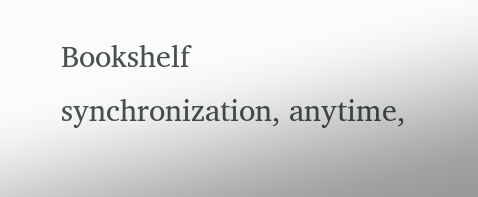Bookshelf synchronization, anytime,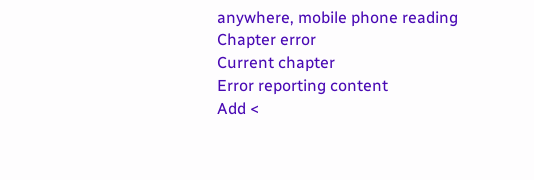anywhere, mobile phone reading
Chapter error
Current chapter
Error reporting content
Add <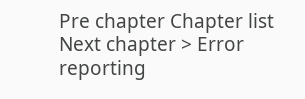Pre chapter Chapter list Next chapter > Error reporting